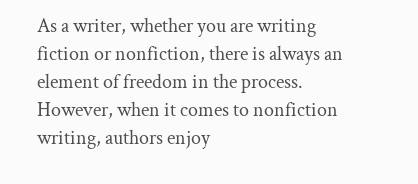As a writer, whether you are writing fiction or nonfiction, there is always an element of freedom in the process. However, when it comes to nonfiction writing, authors enjoy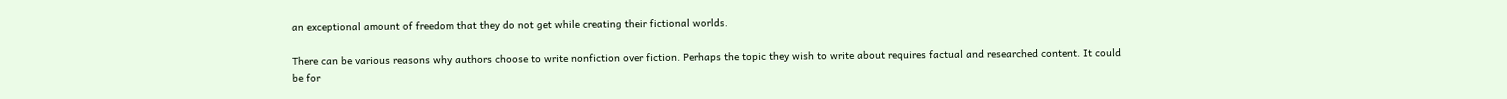an exceptional amount of freedom that they do not get while creating their fictional worlds.

There can be various reasons why authors choose to write nonfiction over fiction. Perhaps the topic they wish to write about requires factual and researched content. It could be for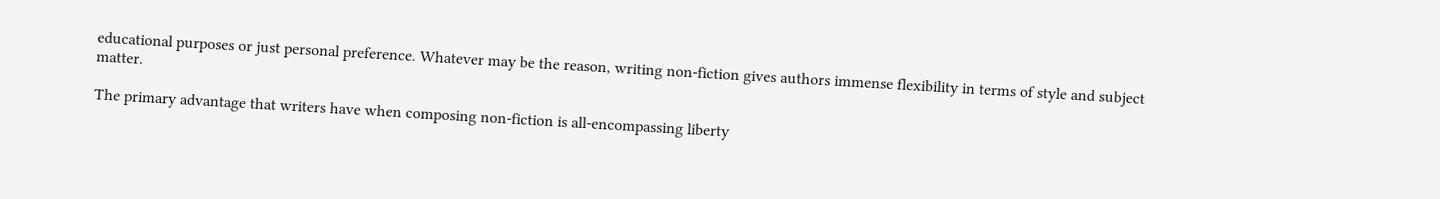educational purposes or just personal preference. Whatever may be the reason, writing non-fiction gives authors immense flexibility in terms of style and subject matter.

The primary advantage that writers have when composing non-fiction is all-encompassing liberty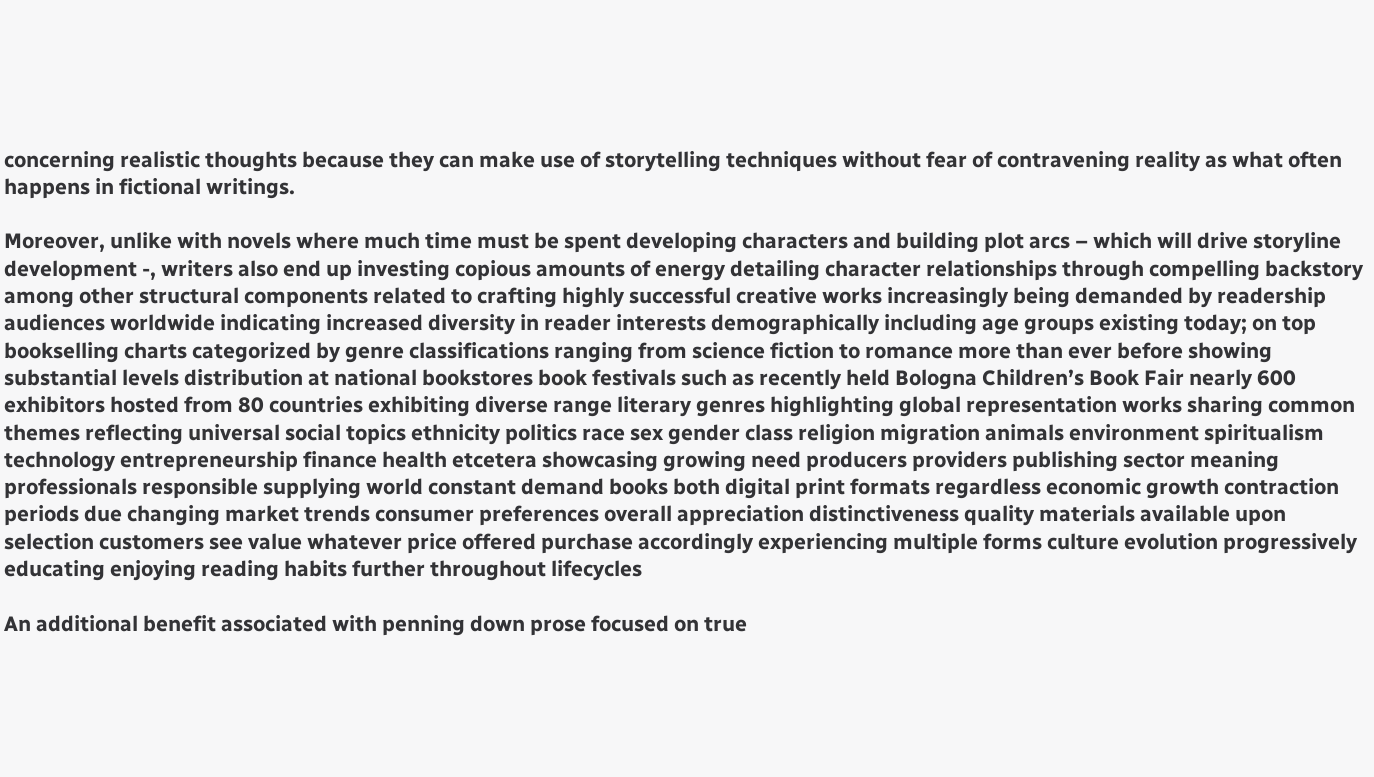concerning realistic thoughts because they can make use of storytelling techniques without fear of contravening reality as what often happens in fictional writings.

Moreover, unlike with novels where much time must be spent developing characters and building plot arcs – which will drive storyline development -, writers also end up investing copious amounts of energy detailing character relationships through compelling backstory among other structural components related to crafting highly successful creative works increasingly being demanded by readership audiences worldwide indicating increased diversity in reader interests demographically including age groups existing today; on top bookselling charts categorized by genre classifications ranging from science fiction to romance more than ever before showing substantial levels distribution at national bookstores book festivals such as recently held Bologna Children’s Book Fair nearly 600 exhibitors hosted from 80 countries exhibiting diverse range literary genres highlighting global representation works sharing common themes reflecting universal social topics ethnicity politics race sex gender class religion migration animals environment spiritualism technology entrepreneurship finance health etcetera showcasing growing need producers providers publishing sector meaning professionals responsible supplying world constant demand books both digital print formats regardless economic growth contraction periods due changing market trends consumer preferences overall appreciation distinctiveness quality materials available upon selection customers see value whatever price offered purchase accordingly experiencing multiple forms culture evolution progressively educating enjoying reading habits further throughout lifecycles

An additional benefit associated with penning down prose focused on true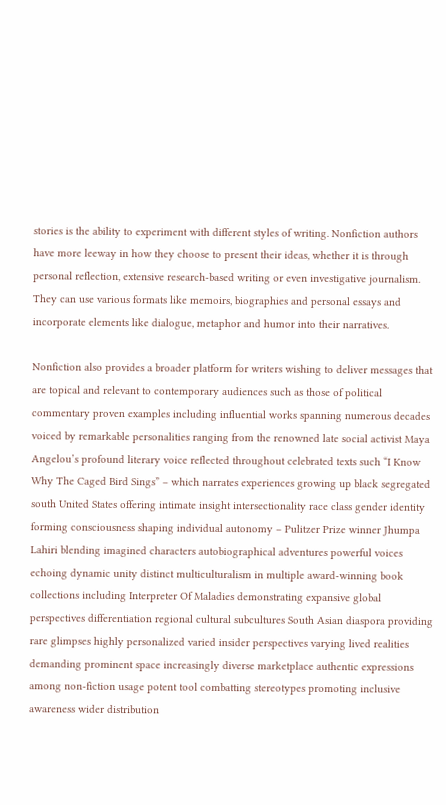stories is the ability to experiment with different styles of writing. Nonfiction authors have more leeway in how they choose to present their ideas, whether it is through personal reflection, extensive research-based writing or even investigative journalism. They can use various formats like memoirs, biographies and personal essays and incorporate elements like dialogue, metaphor and humor into their narratives.

Nonfiction also provides a broader platform for writers wishing to deliver messages that are topical and relevant to contemporary audiences such as those of political commentary proven examples including influential works spanning numerous decades voiced by remarkable personalities ranging from the renowned late social activist Maya Angelou’s profound literary voice reflected throughout celebrated texts such “I Know Why The Caged Bird Sings” – which narrates experiences growing up black segregated south United States offering intimate insight intersectionality race class gender identity forming consciousness shaping individual autonomy – Pulitzer Prize winner Jhumpa Lahiri blending imagined characters autobiographical adventures powerful voices echoing dynamic unity distinct multiculturalism in multiple award-winning book collections including Interpreter Of Maladies demonstrating expansive global perspectives differentiation regional cultural subcultures South Asian diaspora providing rare glimpses highly personalized varied insider perspectives varying lived realities demanding prominent space increasingly diverse marketplace authentic expressions among non-fiction usage potent tool combatting stereotypes promoting inclusive awareness wider distribution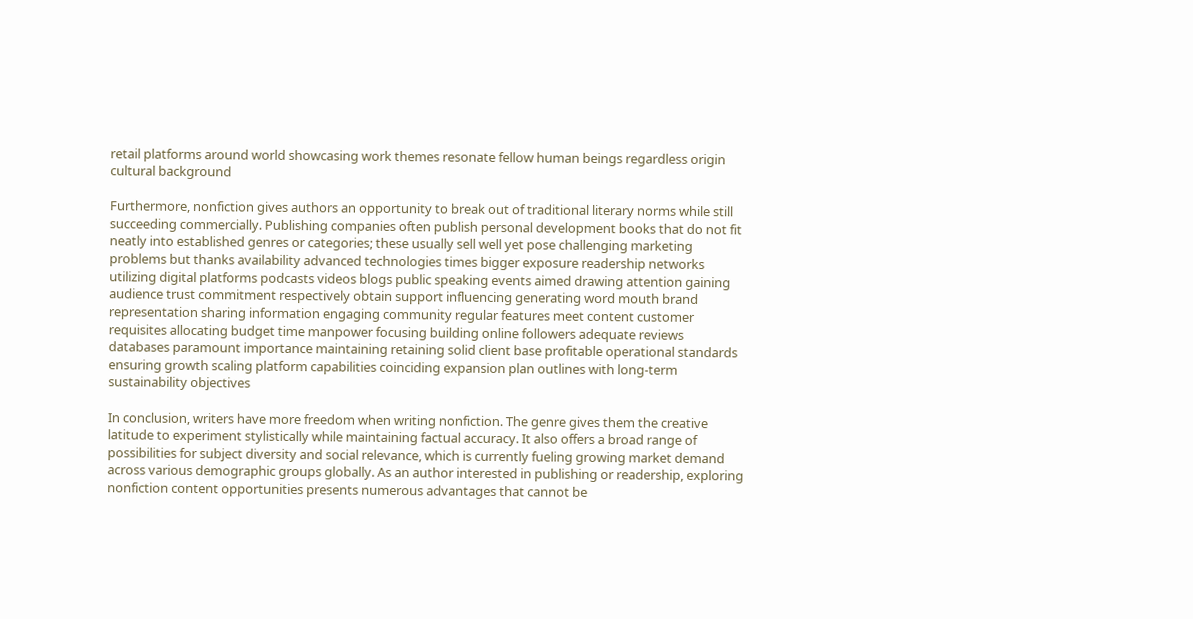retail platforms around world showcasing work themes resonate fellow human beings regardless origin cultural background

Furthermore, nonfiction gives authors an opportunity to break out of traditional literary norms while still succeeding commercially. Publishing companies often publish personal development books that do not fit neatly into established genres or categories; these usually sell well yet pose challenging marketing problems but thanks availability advanced technologies times bigger exposure readership networks utilizing digital platforms podcasts videos blogs public speaking events aimed drawing attention gaining audience trust commitment respectively obtain support influencing generating word mouth brand representation sharing information engaging community regular features meet content customer requisites allocating budget time manpower focusing building online followers adequate reviews databases paramount importance maintaining retaining solid client base profitable operational standards ensuring growth scaling platform capabilities coinciding expansion plan outlines with long-term sustainability objectives

In conclusion, writers have more freedom when writing nonfiction. The genre gives them the creative latitude to experiment stylistically while maintaining factual accuracy. It also offers a broad range of possibilities for subject diversity and social relevance, which is currently fueling growing market demand across various demographic groups globally. As an author interested in publishing or readership, exploring nonfiction content opportunities presents numerous advantages that cannot be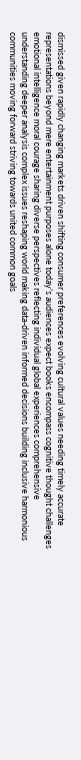dismissed given rapidly changing markets driven shifting consumer preferences evolving cultural values needing timely accurate representations beyond mere entertainment purposes alone today’s audiences expect books encompass cognitive thought challenges emotional intelligence moral courage sharing diverse perspectives reflecting individual global experiences comprehensive understanding deeper analysis complex issues reshaping world making data-driven informed decisions building inclusive harmonious communities moving forward striving towards united common goals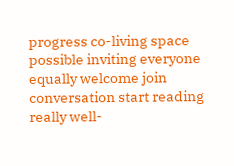progress co-living space possible inviting everyone equally welcome join conversation start reading really well-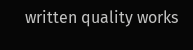written quality works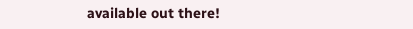available out there!